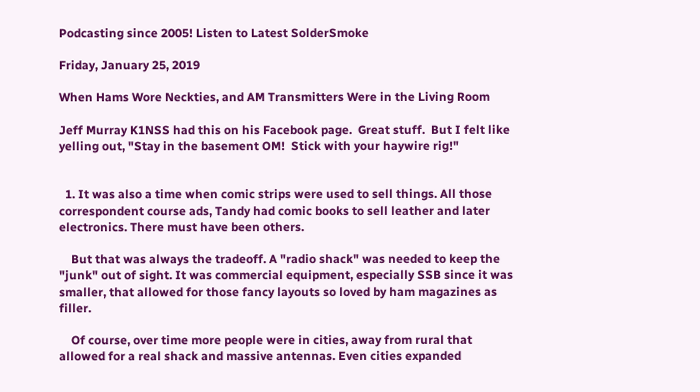Podcasting since 2005! Listen to Latest SolderSmoke

Friday, January 25, 2019

When Hams Wore Neckties, and AM Transmitters Were in the Living Room

Jeff Murray K1NSS had this on his Facebook page.  Great stuff.  But I felt like yelling out, "Stay in the basement OM!  Stick with your haywire rig!"


  1. It was also a time when comic strips were used to sell things. All those correspondent course ads, Tandy had comic books to sell leather and later electronics. There must have been others.

    But that was always the tradeoff. A "radio shack" was needed to keep the "junk" out of sight. It was commercial equipment, especially SSB since it was smaller, that allowed for those fancy layouts so loved by ham magazines as filler.

    Of course, over time more people were in cities, away from rural that allowed for a real shack and massive antennas. Even cities expanded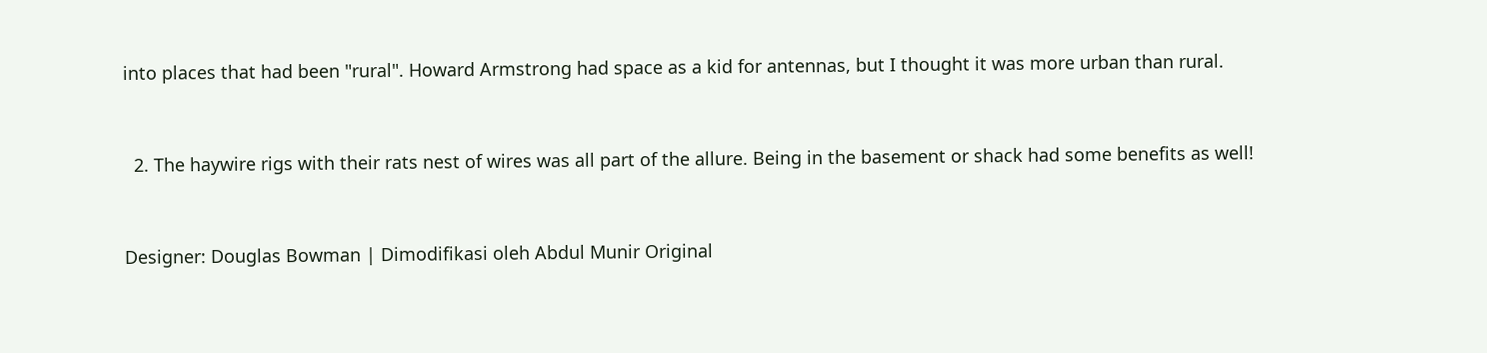into places that had been "rural". Howard Armstrong had space as a kid for antennas, but I thought it was more urban than rural.


  2. The haywire rigs with their rats nest of wires was all part of the allure. Being in the basement or shack had some benefits as well!


Designer: Douglas Bowman | Dimodifikasi oleh Abdul Munir Original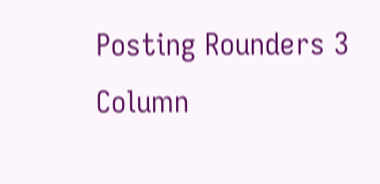Posting Rounders 3 Column